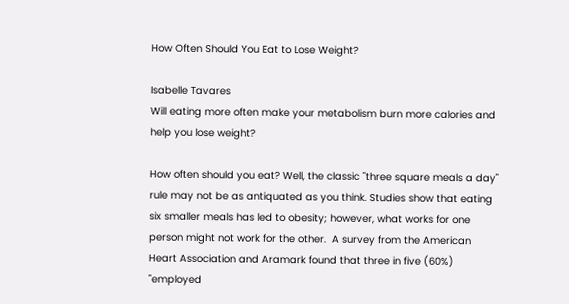How Often Should You Eat to Lose Weight?

Isabelle Tavares
Will eating more often make your metabolism burn more calories and help you lose weight?

How often should you eat? Well, the classic "three square meals a day" rule may not be as antiquated as you think. Studies show that eating six smaller meals has led to obesity; however, what works for one person might not work for the other.  A survey from the American Heart Association and Aramark found that three in five (60%) "employed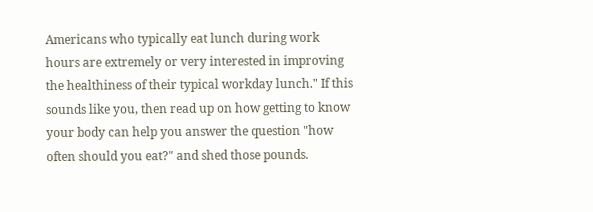Americans who typically eat lunch during work hours are extremely or very interested in improving the healthiness of their typical workday lunch." If this sounds like you, then read up on how getting to know your body can help you answer the question "how often should you eat?" and shed those pounds.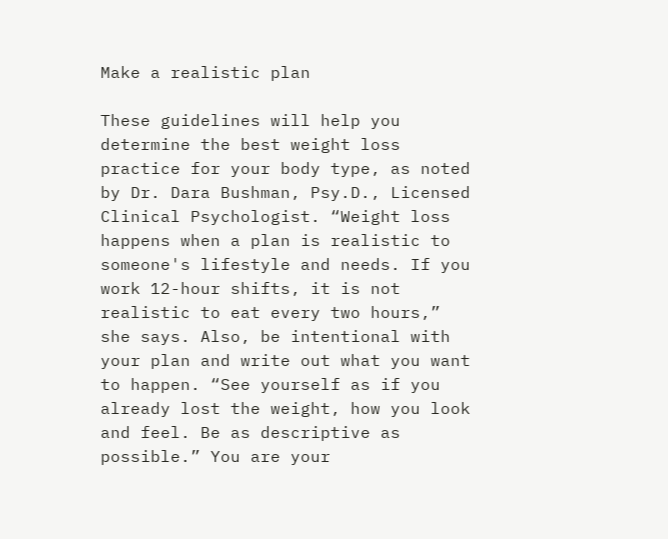Make a realistic plan

These guidelines will help you determine the best weight loss practice for your body type, as noted by Dr. Dara Bushman, Psy.D., Licensed Clinical Psychologist. “Weight loss happens when a plan is realistic to someone's lifestyle and needs. If you work 12-hour shifts, it is not realistic to eat every two hours,” she says. Also, be intentional with your plan and write out what you want to happen. “See yourself as if you already lost the weight, how you look and feel. Be as descriptive as possible.” You are your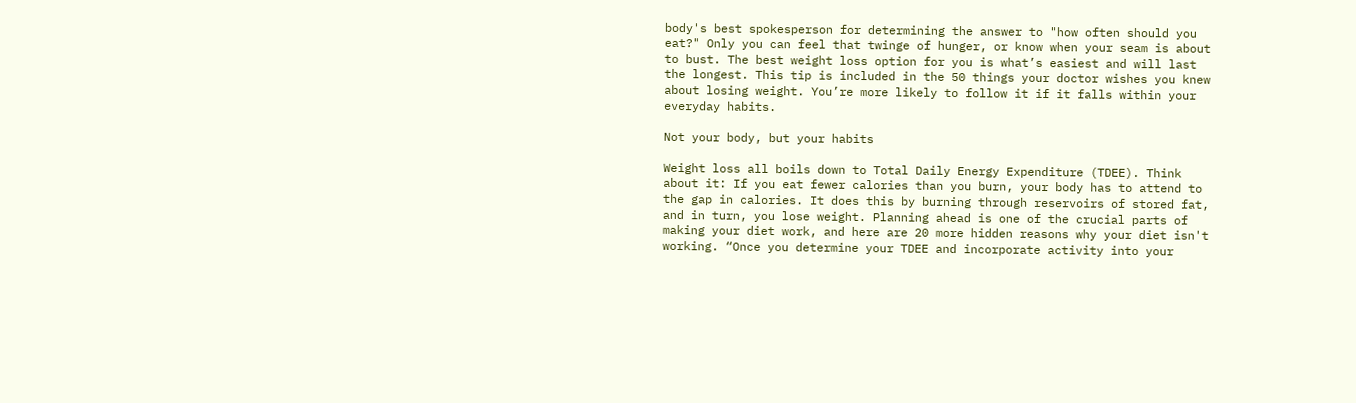body's best spokesperson for determining the answer to "how often should you eat?" Only you can feel that twinge of hunger, or know when your seam is about to bust. The best weight loss option for you is what’s easiest and will last the longest. This tip is included in the 50 things your doctor wishes you knew about losing weight. You’re more likely to follow it if it falls within your everyday habits.

Not your body, but your habits

Weight loss all boils down to Total Daily Energy Expenditure (TDEE). Think about it: If you eat fewer calories than you burn, your body has to attend to the gap in calories. It does this by burning through reservoirs of stored fat, and in turn, you lose weight. Planning ahead is one of the crucial parts of making your diet work, and here are 20 more hidden reasons why your diet isn't working. “Once you determine your TDEE and incorporate activity into your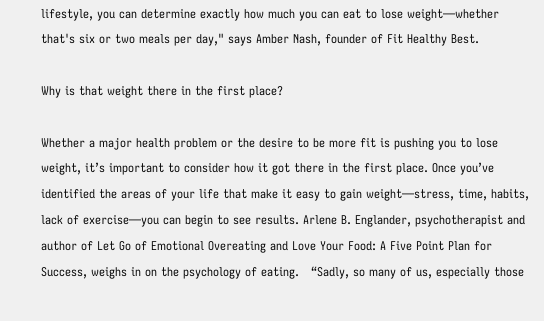lifestyle, you can determine exactly how much you can eat to lose weight—whether that's six or two meals per day," says Amber Nash, founder of Fit Healthy Best.

Why is that weight there in the first place?

Whether a major health problem or the desire to be more fit is pushing you to lose weight, it’s important to consider how it got there in the first place. Once you’ve identified the areas of your life that make it easy to gain weight—stress, time, habits, lack of exercise—you can begin to see results. Arlene B. Englander, psychotherapist and author of Let Go of Emotional Overeating and Love Your Food: A Five Point Plan for Success, weighs in on the psychology of eating.   “Sadly, so many of us, especially those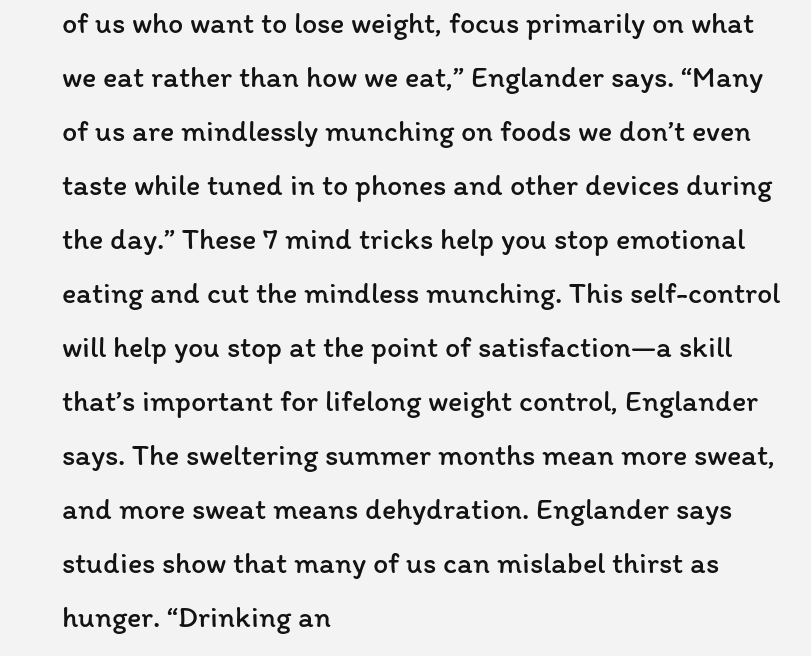of us who want to lose weight, focus primarily on what we eat rather than how we eat,” Englander says. “Many of us are mindlessly munching on foods we don’t even taste while tuned in to phones and other devices during the day.” These 7 mind tricks help you stop emotional eating and cut the mindless munching. This self-control will help you stop at the point of satisfaction—a skill that’s important for lifelong weight control, Englander says. The sweltering summer months mean more sweat, and more sweat means dehydration. Englander says studies show that many of us can mislabel thirst as hunger. “Drinking an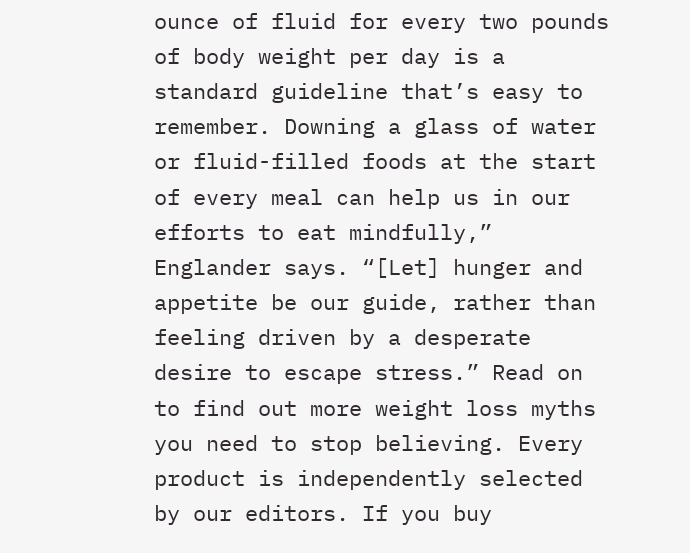ounce of fluid for every two pounds of body weight per day is a standard guideline that’s easy to remember. Downing a glass of water or fluid-filled foods at the start of every meal can help us in our efforts to eat mindfully,” Englander says. “[Let] hunger and appetite be our guide, rather than feeling driven by a desperate desire to escape stress.” Read on to find out more weight loss myths you need to stop believing. Every product is independently selected by our editors. If you buy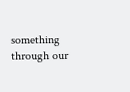something through our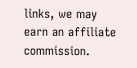links, we may earn an affiliate commission.